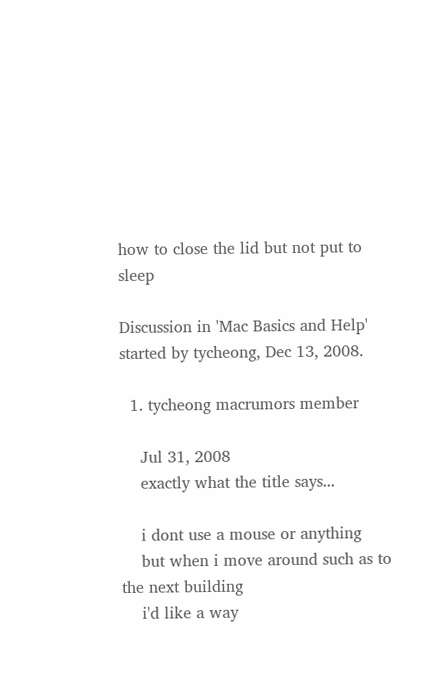how to close the lid but not put to sleep

Discussion in 'Mac Basics and Help' started by tycheong, Dec 13, 2008.

  1. tycheong macrumors member

    Jul 31, 2008
    exactly what the title says...

    i dont use a mouse or anything
    but when i move around such as to the next building
    i'd like a way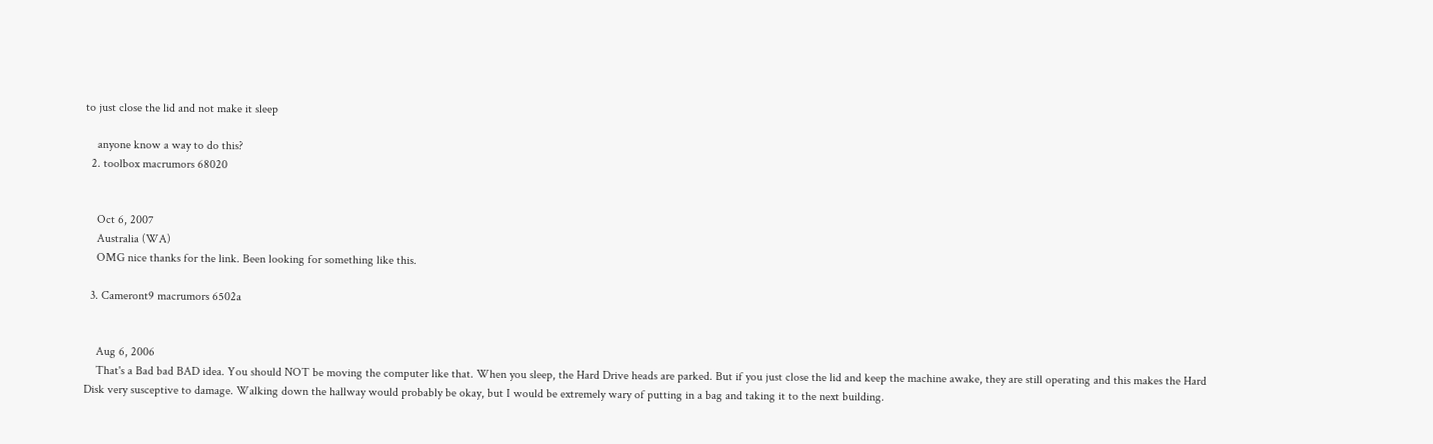to just close the lid and not make it sleep

    anyone know a way to do this?
  2. toolbox macrumors 68020


    Oct 6, 2007
    Australia (WA)
    OMG nice thanks for the link. Been looking for something like this.

  3. Cameront9 macrumors 6502a


    Aug 6, 2006
    That's a Bad bad BAD idea. You should NOT be moving the computer like that. When you sleep, the Hard Drive heads are parked. But if you just close the lid and keep the machine awake, they are still operating and this makes the Hard Disk very susceptive to damage. Walking down the hallway would probably be okay, but I would be extremely wary of putting in a bag and taking it to the next building.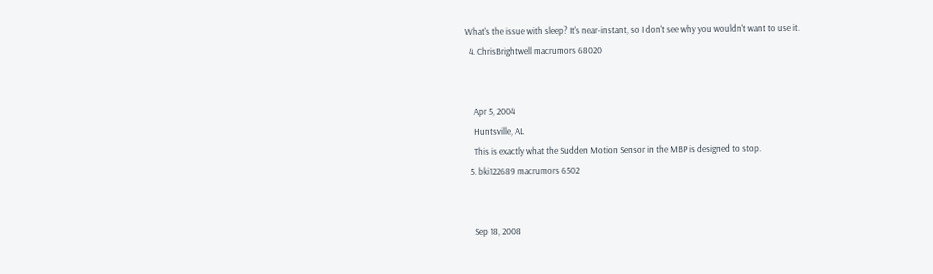What's the issue with sleep? It's near-instant, so I don't see why you wouldn't want to use it.
  4. ChrisBrightwell macrumors 68020


    Apr 5, 2004
    Huntsville, AL
    This is exactly what the Sudden Motion Sensor in the MBP is designed to stop.
  5. bki122689 macrumors 6502


    Sep 18, 2008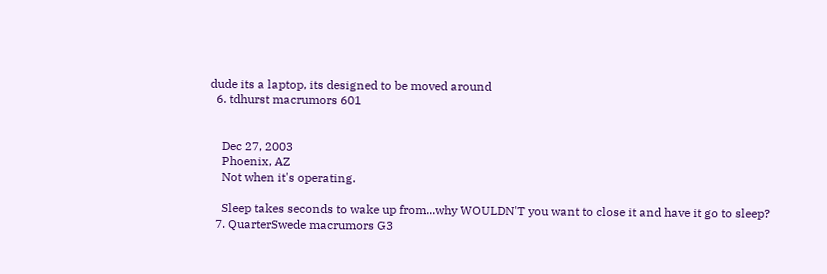dude its a laptop, its designed to be moved around
  6. tdhurst macrumors 601


    Dec 27, 2003
    Phoenix, AZ
    Not when it's operating.

    Sleep takes seconds to wake up from...why WOULDN'T you want to close it and have it go to sleep?
  7. QuarterSwede macrumors G3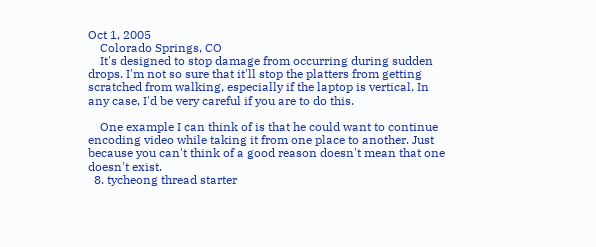Oct 1, 2005
    Colorado Springs, CO
    It's designed to stop damage from occurring during sudden drops. I'm not so sure that it'll stop the platters from getting scratched from walking, especially if the laptop is vertical. In any case, I'd be very careful if you are to do this.

    One example I can think of is that he could want to continue encoding video while taking it from one place to another. Just because you can't think of a good reason doesn't mean that one doesn't exist.
  8. tycheong thread starter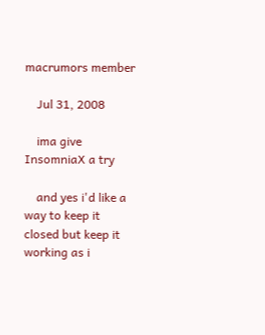macrumors member

    Jul 31, 2008

    ima give InsomniaX a try

    and yes i'd like a way to keep it closed but keep it working as i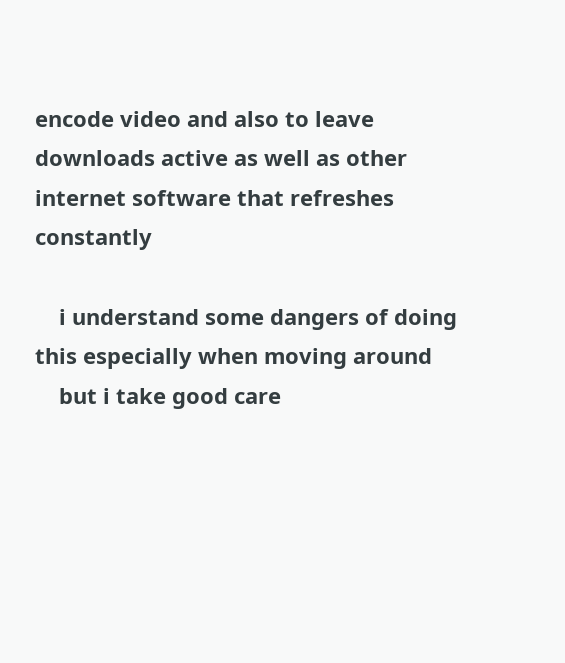encode video and also to leave downloads active as well as other internet software that refreshes constantly

    i understand some dangers of doing this especially when moving around
    but i take good care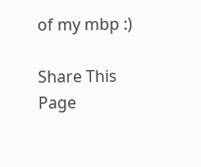of my mbp :)

Share This Page